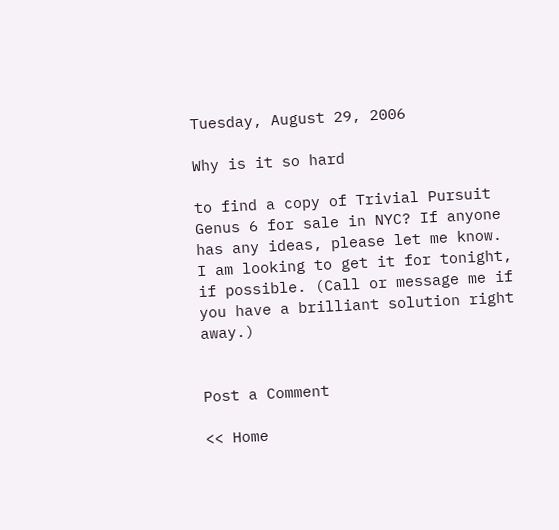Tuesday, August 29, 2006

Why is it so hard

to find a copy of Trivial Pursuit Genus 6 for sale in NYC? If anyone has any ideas, please let me know. I am looking to get it for tonight, if possible. (Call or message me if you have a brilliant solution right away.)


Post a Comment

<< Home